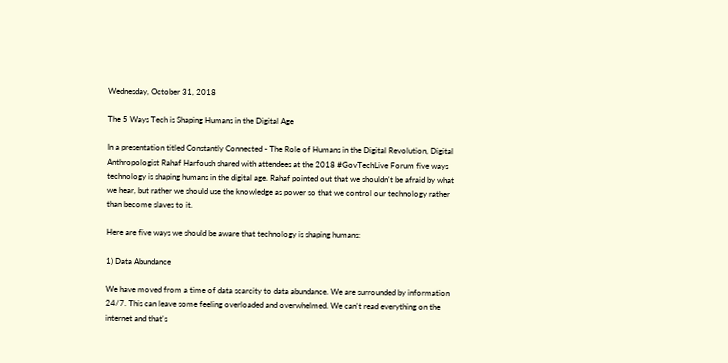Wednesday, October 31, 2018

The 5 Ways Tech is Shaping Humans in the Digital Age

In a presentation titled Constantly Connected - The Role of Humans in the Digital Revolution, Digital Anthropologist Rahaf Harfoush shared with attendees at the 2018 #GovTechLive Forum five ways technology is shaping humans in the digital age. Rahaf pointed out that we shouldn't be afraid by what we hear, but rather we should use the knowledge as power so that we control our technology rather than become slaves to it.

Here are five ways we should be aware that technology is shaping humans:

1) Data Abundance

We have moved from a time of data scarcity to data abundance. We are surrounded by information 24/7. This can leave some feeling overloaded and overwhelmed. We can't read everything on the internet and that's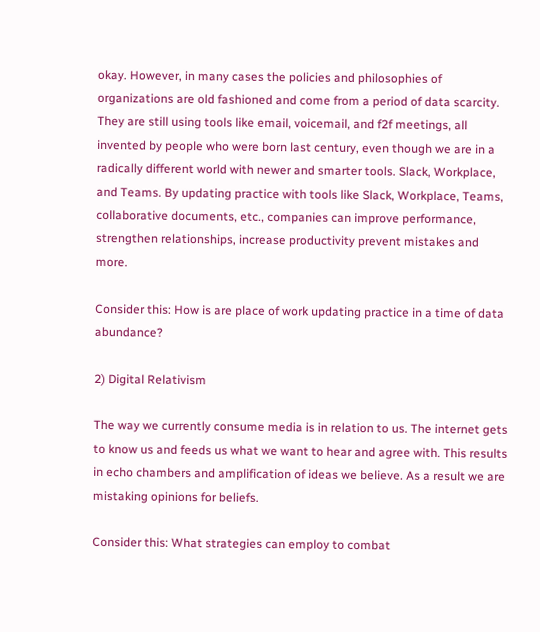okay. However, in many cases the policies and philosophies of organizations are old fashioned and come from a period of data scarcity. They are still using tools like email, voicemail, and f2f meetings, all invented by people who were born last century, even though we are in a radically different world with newer and smarter tools. Slack, Workplace, and Teams. By updating practice with tools like Slack, Workplace, Teams, collaborative documents, etc., companies can improve performance, strengthen relationships, increase productivity prevent mistakes and more.

Consider this: How is are place of work updating practice in a time of data abundance?

2) Digital Relativism

The way we currently consume media is in relation to us. The internet gets to know us and feeds us what we want to hear and agree with. This results in echo chambers and amplification of ideas we believe. As a result we are mistaking opinions for beliefs.

Consider this: What strategies can employ to combat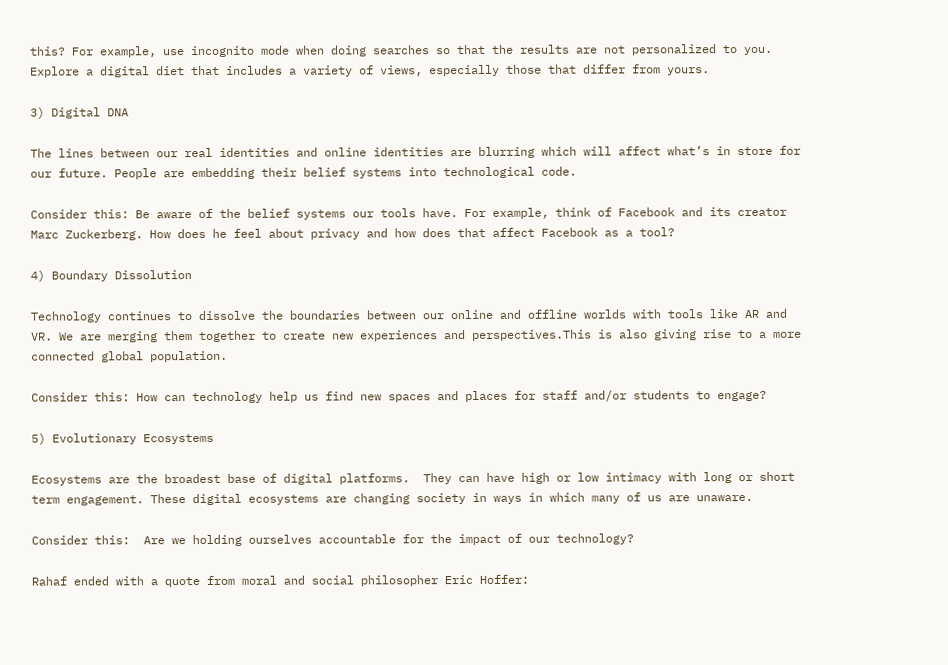this? For example, use incognito mode when doing searches so that the results are not personalized to you. Explore a digital diet that includes a variety of views, especially those that differ from yours.

3) Digital DNA

The lines between our real identities and online identities are blurring which will affect what’s in store for our future. People are embedding their belief systems into technological code.

Consider this: Be aware of the belief systems our tools have. For example, think of Facebook and its creator Marc Zuckerberg. How does he feel about privacy and how does that affect Facebook as a tool?

4) Boundary Dissolution

Technology continues to dissolve the boundaries between our online and offline worlds with tools like AR and VR. We are merging them together to create new experiences and perspectives.This is also giving rise to a more connected global population.

Consider this: How can technology help us find new spaces and places for staff and/or students to engage?

5) Evolutionary Ecosystems

Ecosystems are the broadest base of digital platforms.  They can have high or low intimacy with long or short term engagement. These digital ecosystems are changing society in ways in which many of us are unaware.

Consider this:  Are we holding ourselves accountable for the impact of our technology?

Rahaf ended with a quote from moral and social philosopher Eric Hoffer: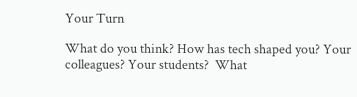Your Turn

What do you think? How has tech shaped you? Your colleagues? Your students?  What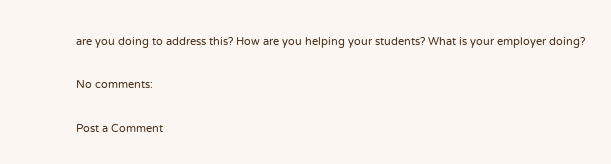are you doing to address this? How are you helping your students? What is your employer doing?

No comments:

Post a Comment